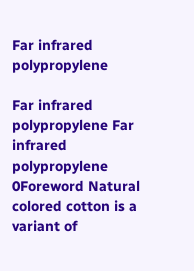Far infrared polypropylene

Far infrared polypropylene Far infrared polypropylene 0Foreword Natural colored cotton is a variant of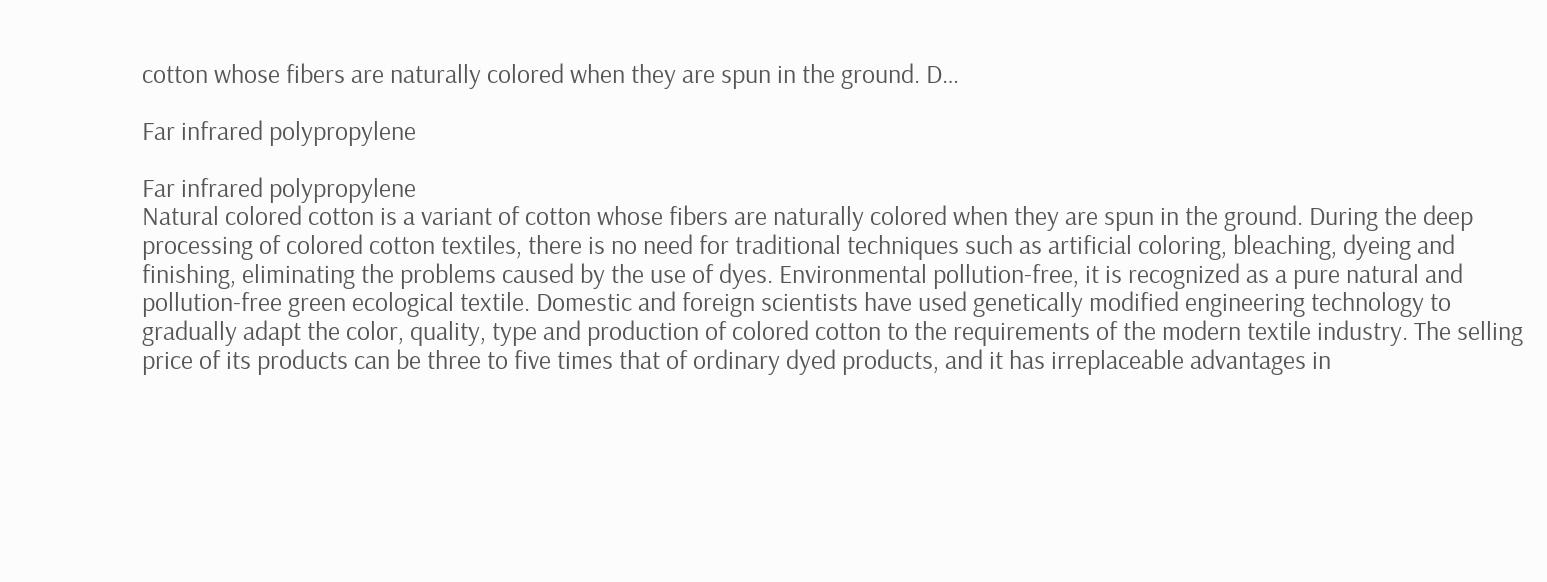cotton whose fibers are naturally colored when they are spun in the ground. D…

Far infrared polypropylene

Far infrared polypropylene
Natural colored cotton is a variant of cotton whose fibers are naturally colored when they are spun in the ground. During the deep processing of colored cotton textiles, there is no need for traditional techniques such as artificial coloring, bleaching, dyeing and finishing, eliminating the problems caused by the use of dyes. Environmental pollution-free, it is recognized as a pure natural and pollution-free green ecological textile. Domestic and foreign scientists have used genetically modified engineering technology to gradually adapt the color, quality, type and production of colored cotton to the requirements of the modern textile industry. The selling price of its products can be three to five times that of ordinary dyed products, and it has irreplaceable advantages in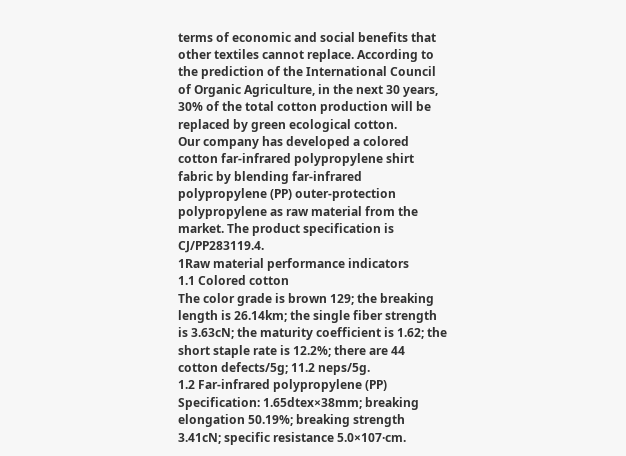terms of economic and social benefits that other textiles cannot replace. According to the prediction of the International Council of Organic Agriculture, in the next 30 years, 30% of the total cotton production will be replaced by green ecological cotton.
Our company has developed a colored cotton far-infrared polypropylene shirt fabric by blending far-infrared polypropylene (PP) outer-protection polypropylene as raw material from the market. The product specification is CJ/PP283119.4.
1Raw material performance indicators
1.1 Colored cotton
The color grade is brown 129; the breaking length is 26.14km; the single fiber strength is 3.63cN; the maturity coefficient is 1.62; the short staple rate is 12.2%; there are 44 cotton defects/5g; 11.2 neps/5g.
1.2 Far-infrared polypropylene (PP)
Specification: 1.65dtex×38mm; breaking elongation 50.19%; breaking strength 3.41cN; specific resistance 5.0×107·cm.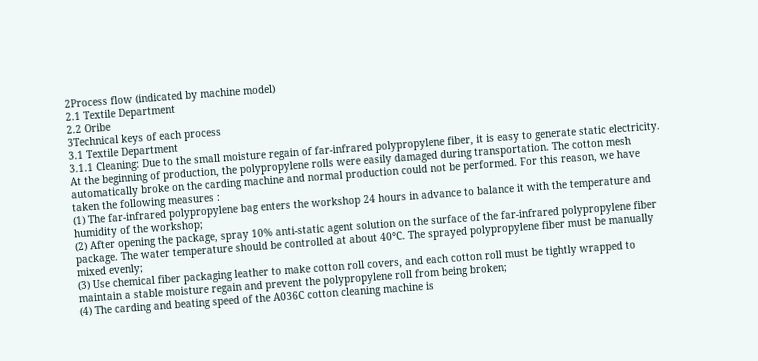2Process flow (indicated by machine model)
2.1 Textile Department
2.2 Oribe
3Technical keys of each process
3.1 Textile Department
3.1.1 Cleaning: Due to the small moisture regain of far-infrared polypropylene fiber, it is easy to generate static electricity. At the beginning of production, the polypropylene rolls were easily damaged during transportation. The cotton mesh automatically broke on the carding machine and normal production could not be performed. For this reason, we have taken the following measures :
(1) The far-infrared polypropylene bag enters the workshop 24 hours in advance to balance it with the temperature and humidity of the workshop;
(2) After opening the package, spray 10% anti-static agent solution on the surface of the far-infrared polypropylene fiber package. The water temperature should be controlled at about 40°C. The sprayed polypropylene fiber must be manually mixed evenly;
(3) Use chemical fiber packaging leather to make cotton roll covers, and each cotton roll must be tightly wrapped to maintain a stable moisture regain and prevent the polypropylene roll from being broken;
(4) The carding and beating speed of the A036C cotton cleaning machine is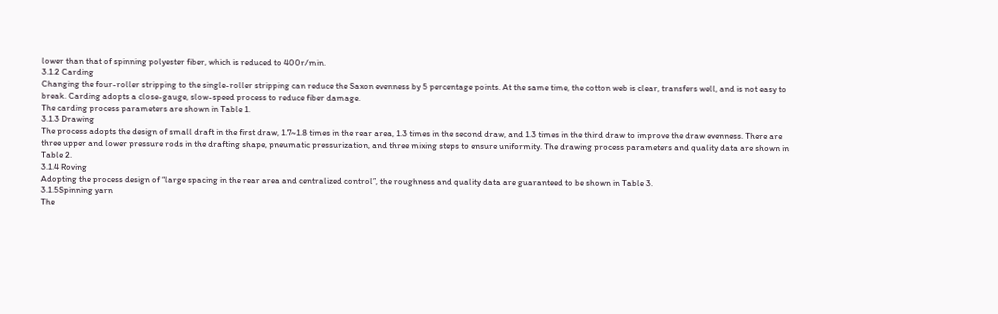lower than that of spinning polyester fiber, which is reduced to 400r/min.
3.1.2 Carding
Changing the four-roller stripping to the single-roller stripping can reduce the Saxon evenness by 5 percentage points. At the same time, the cotton web is clear, transfers well, and is not easy to break. Carding adopts a close-gauge, slow-speed process to reduce fiber damage.
The carding process parameters are shown in Table 1.
3.1.3 Drawing
The process adopts the design of small draft in the first draw, 1.7~1.8 times in the rear area, 1.3 times in the second draw, and 1.3 times in the third draw to improve the draw evenness. There are three upper and lower pressure rods in the drafting shape, pneumatic pressurization, and three mixing steps to ensure uniformity. The drawing process parameters and quality data are shown in Table 2.
3.1.4 Roving
Adopting the process design of “large spacing in the rear area and centralized control”, the roughness and quality data are guaranteed to be shown in Table 3.
3.1.5Spinning yarn
The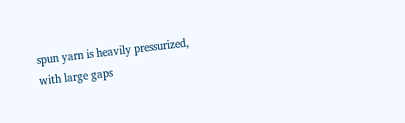spun yarn is heavily pressurized, with large gaps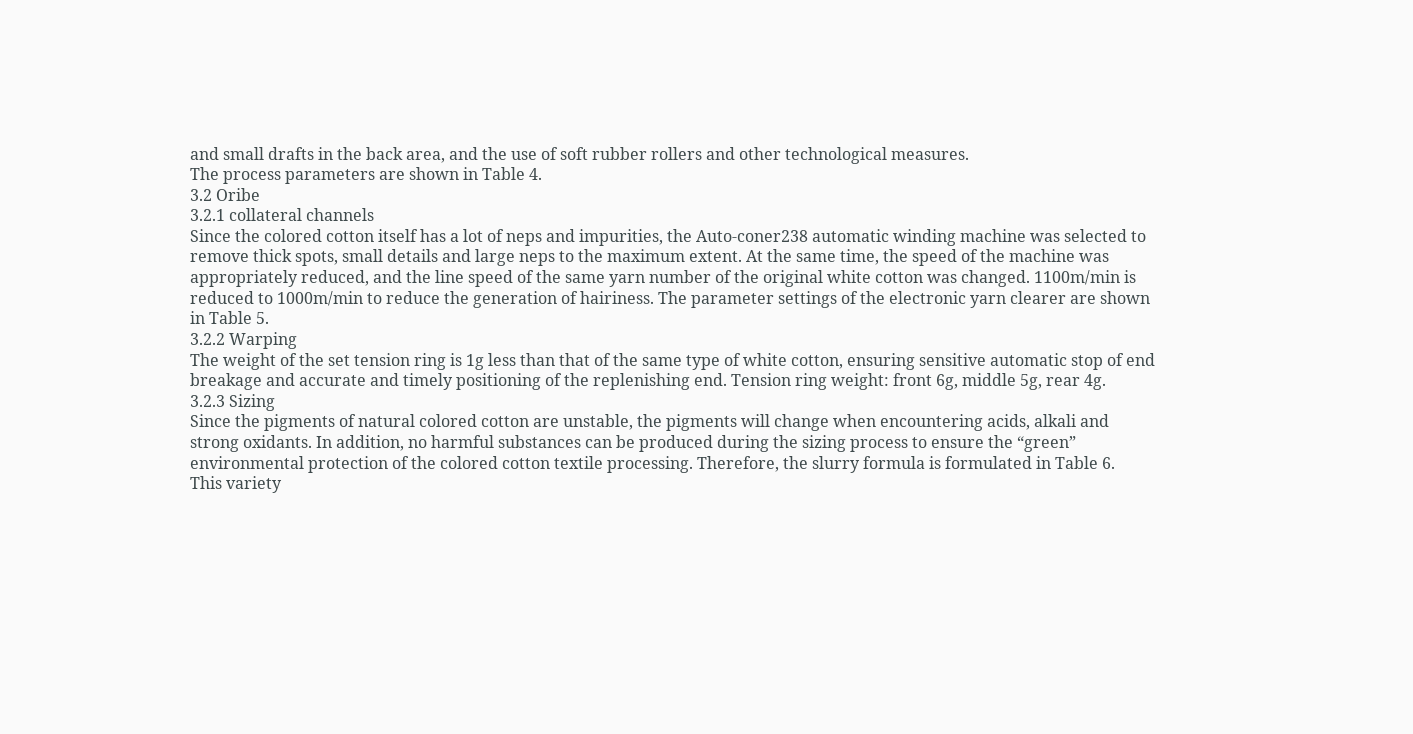and small drafts in the back area, and the use of soft rubber rollers and other technological measures.
The process parameters are shown in Table 4.
3.2 Oribe
3.2.1 collateral channels
Since the colored cotton itself has a lot of neps and impurities, the Auto-coner238 automatic winding machine was selected to remove thick spots, small details and large neps to the maximum extent. At the same time, the speed of the machine was appropriately reduced, and the line speed of the same yarn number of the original white cotton was changed. 1100m/min is reduced to 1000m/min to reduce the generation of hairiness. The parameter settings of the electronic yarn clearer are shown in Table 5.
3.2.2 Warping
The weight of the set tension ring is 1g less than that of the same type of white cotton, ensuring sensitive automatic stop of end breakage and accurate and timely positioning of the replenishing end. Tension ring weight: front 6g, middle 5g, rear 4g.
3.2.3 Sizing
Since the pigments of natural colored cotton are unstable, the pigments will change when encountering acids, alkali and strong oxidants. In addition, no harmful substances can be produced during the sizing process to ensure the “green” environmental protection of the colored cotton textile processing. Therefore, the slurry formula is formulated in Table 6.
This variety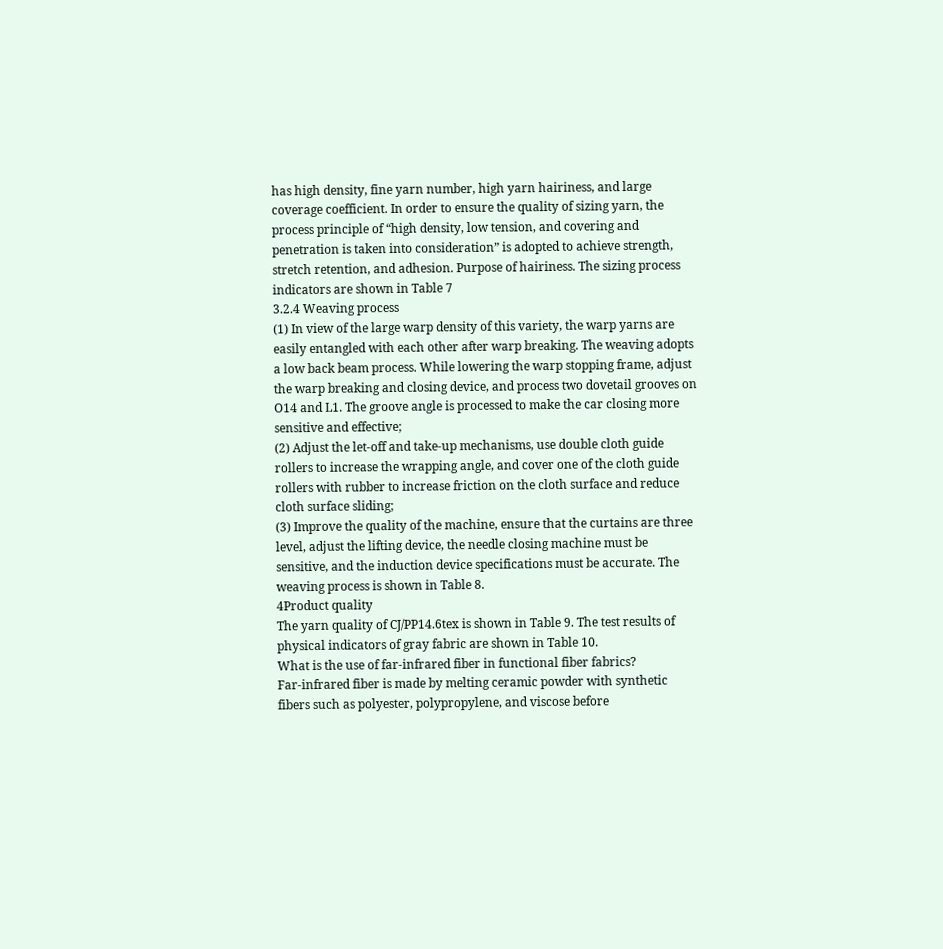has high density, fine yarn number, high yarn hairiness, and large coverage coefficient. In order to ensure the quality of sizing yarn, the process principle of “high density, low tension, and covering and penetration is taken into consideration” is adopted to achieve strength, stretch retention, and adhesion. Purpose of hairiness. The sizing process indicators are shown in Table 7
3.2.4 Weaving process
(1) In view of the large warp density of this variety, the warp yarns are easily entangled with each other after warp breaking. The weaving adopts a low back beam process. While lowering the warp stopping frame, adjust the warp breaking and closing device, and process two dovetail grooves on O14 and L1. The groove angle is processed to make the car closing more sensitive and effective;
(2) Adjust the let-off and take-up mechanisms, use double cloth guide rollers to increase the wrapping angle, and cover one of the cloth guide rollers with rubber to increase friction on the cloth surface and reduce cloth surface sliding;
(3) Improve the quality of the machine, ensure that the curtains are three level, adjust the lifting device, the needle closing machine must be sensitive, and the induction device specifications must be accurate. The weaving process is shown in Table 8.
4Product quality
The yarn quality of CJ/PP14.6tex is shown in Table 9. The test results of physical indicators of gray fabric are shown in Table 10.
What is the use of far-infrared fiber in functional fiber fabrics?
Far-infrared fiber is made by melting ceramic powder with synthetic fibers such as polyester, polypropylene, and viscose before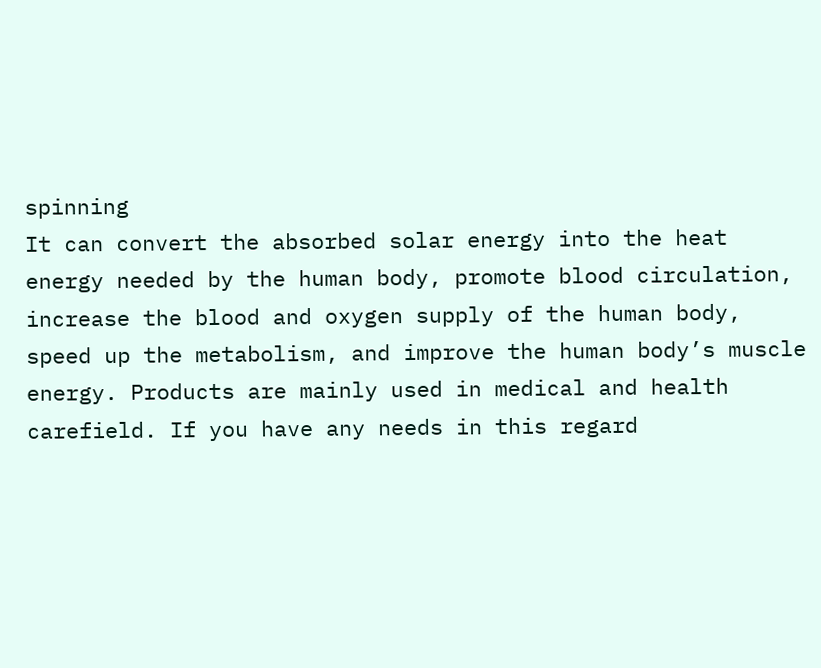spinning
It can convert the absorbed solar energy into the heat energy needed by the human body, promote blood circulation, increase the blood and oxygen supply of the human body, speed up the metabolism, and improve the human body’s muscle energy. Products are mainly used in medical and health carefield. If you have any needs in this regard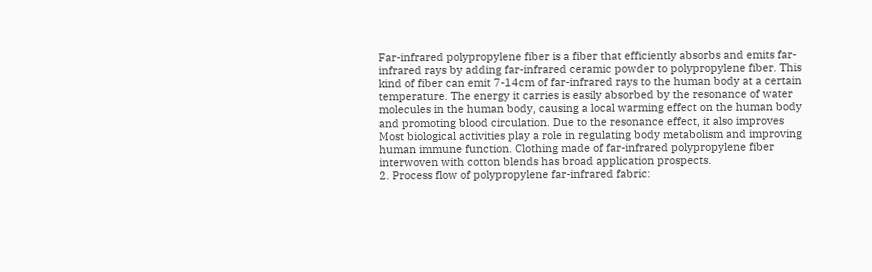Far-infrared polypropylene fiber is a fiber that efficiently absorbs and emits far-infrared rays by adding far-infrared ceramic powder to polypropylene fiber. This kind of fiber can emit 7-14cm of far-infrared rays to the human body at a certain temperature. The energy it carries is easily absorbed by the resonance of water molecules in the human body, causing a local warming effect on the human body and promoting blood circulation. Due to the resonance effect, it also improves Most biological activities play a role in regulating body metabolism and improving human immune function. Clothing made of far-infrared polypropylene fiber interwoven with cotton blends has broad application prospects.
2. Process flow of polypropylene far-infrared fabric: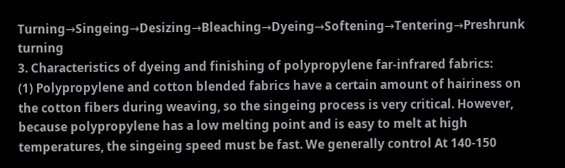Turning→Singeing→Desizing→Bleaching→Dyeing→Softening→Tentering→Preshrunk turning
3. Characteristics of dyeing and finishing of polypropylene far-infrared fabrics:
(1) Polypropylene and cotton blended fabrics have a certain amount of hairiness on the cotton fibers during weaving, so the singeing process is very critical. However, because polypropylene has a low melting point and is easy to melt at high temperatures, the singeing speed must be fast. We generally control At 140-150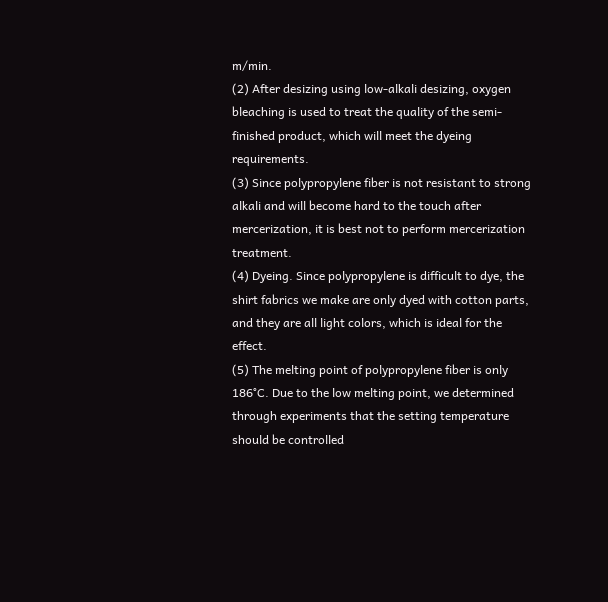m/min.
(2) After desizing using low-alkali desizing, oxygen bleaching is used to treat the quality of the semi-finished product, which will meet the dyeing requirements.
(3) Since polypropylene fiber is not resistant to strong alkali and will become hard to the touch after mercerization, it is best not to perform mercerization treatment.
(4) Dyeing. Since polypropylene is difficult to dye, the shirt fabrics we make are only dyed with cotton parts, and they are all light colors, which is ideal for the effect.
(5) The melting point of polypropylene fiber is only 186°C. Due to the low melting point, we determined through experiments that the setting temperature should be controlled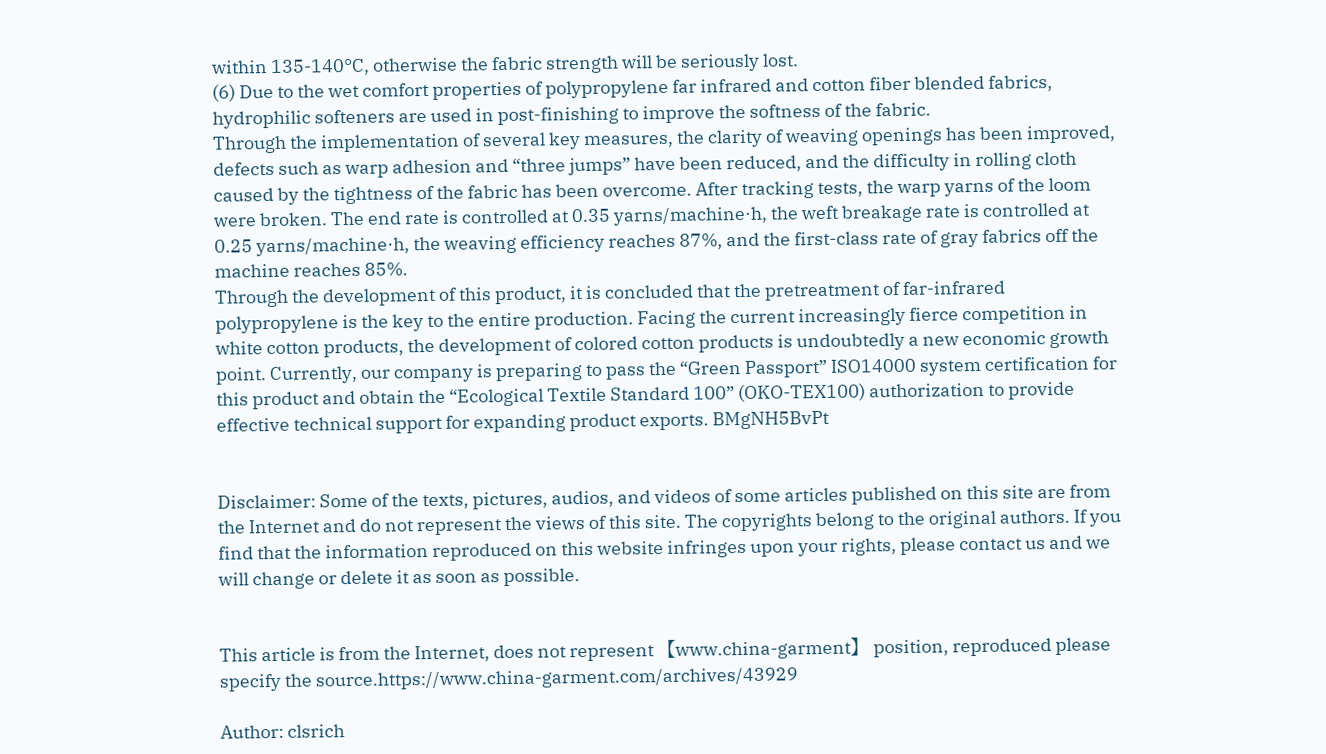within 135-140°C, otherwise the fabric strength will be seriously lost.
(6) Due to the wet comfort properties of polypropylene far infrared and cotton fiber blended fabrics, hydrophilic softeners are used in post-finishing to improve the softness of the fabric.
Through the implementation of several key measures, the clarity of weaving openings has been improved, defects such as warp adhesion and “three jumps” have been reduced, and the difficulty in rolling cloth caused by the tightness of the fabric has been overcome. After tracking tests, the warp yarns of the loom were broken. The end rate is controlled at 0.35 yarns/machine·h, the weft breakage rate is controlled at 0.25 yarns/machine·h, the weaving efficiency reaches 87%, and the first-class rate of gray fabrics off the machine reaches 85%.
Through the development of this product, it is concluded that the pretreatment of far-infrared polypropylene is the key to the entire production. Facing the current increasingly fierce competition in white cotton products, the development of colored cotton products is undoubtedly a new economic growth point. Currently, our company is preparing to pass the “Green Passport” ISO14000 system certification for this product and obtain the “Ecological Textile Standard 100” (OKO-TEX100) authorization to provide effective technical support for expanding product exports. BMgNH5BvPt


Disclaimer: Some of the texts, pictures, audios, and videos of some articles published on this site are from the Internet and do not represent the views of this site. The copyrights belong to the original authors. If you find that the information reproduced on this website infringes upon your rights, please contact us and we will change or delete it as soon as possible.


This article is from the Internet, does not represent 【www.china-garment】 position, reproduced please specify the source.https://www.china-garment.com/archives/43929

Author: clsrich